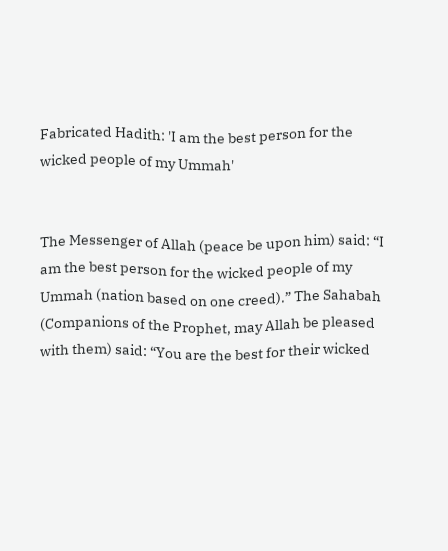Fabricated Hadith: 'I am the best person for the wicked people of my Ummah'


The Messenger of Allah (peace be upon him) said: “I am the best person for the wicked people of my Ummah (nation based on one creed).” The Sahabah (Companions of the Prophet, may Allah be pleased with them) said: “You are the best for their wicked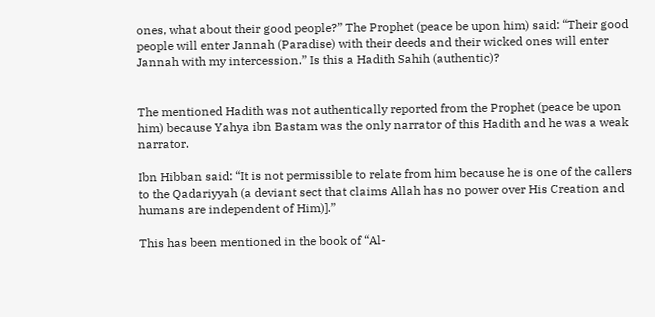ones, what about their good people?” The Prophet (peace be upon him) said: “Their good people will enter Jannah (Paradise) with their deeds and their wicked ones will enter Jannah with my intercession.” Is this a Hadith Sahih (authentic)?


The mentioned Hadith was not authentically reported from the Prophet (peace be upon him) because Yahya ibn Bastam was the only narrator of this Hadith and he was a weak narrator.

Ibn Hibban said: “It is not permissible to relate from him because he is one of the callers to the Qadariyyah (a deviant sect that claims Allah has no power over His Creation and humans are independent of Him)].”

This has been mentioned in the book of “Al-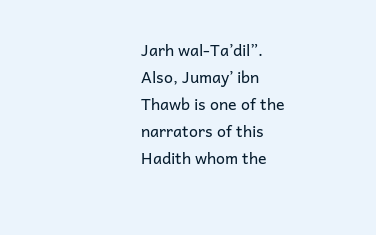Jarh wal-Ta’dil”. Also, Jumay’ ibn Thawb is one of the narrators of this Hadith whom the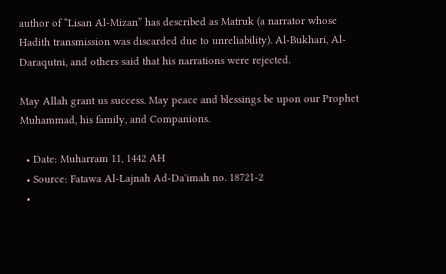author of “Lisan Al-Mizan” has described as Matruk (a narrator whose Hadith transmission was discarded due to unreliability). Al-Bukhari, Al-Daraqutni, and others said that his narrations were rejected.

May Allah grant us success. May peace and blessings be upon our Prophet Muhammad, his family, and Companions.

  • Date: Muharram 11, 1442 AH
  • Source: Fatawa Al-Lajnah Ad-Da'imah no. 18721-2
  •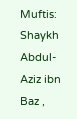Muftis: Shaykh Abdul-Aziz ibn Baz ,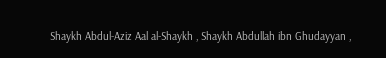Shaykh Abdul-Aziz Aal al-Shaykh , Shaykh Abdullah ibn Ghudayyan ,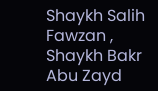Shaykh Salih Fawzan , Shaykh Bakr Abu Zayd